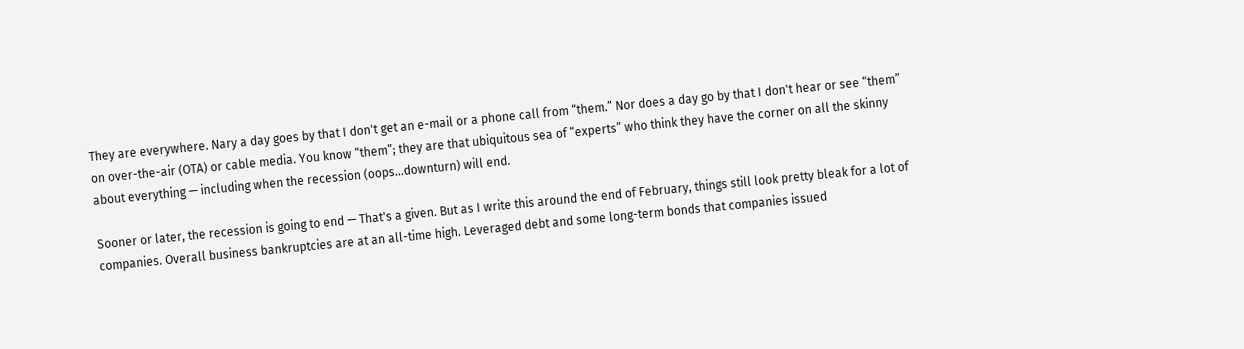They are everywhere. Nary a day goes by that I don't get an e-mail or a phone call from “them.” Nor does a day go by that I don't hear or see “them” on over-the-air (OTA) or cable media. You know “them”; they are that ubiquitous sea of “experts” who think they have the corner on all the skinny about everything — including when the recession (oops…downturn) will end.

Sooner or later, the recession is going to end — That's a given. But as I write this around the end of February, things still look pretty bleak for a lot of companies. Overall business bankruptcies are at an all-time high. Leveraged debt and some long-term bonds that companies issued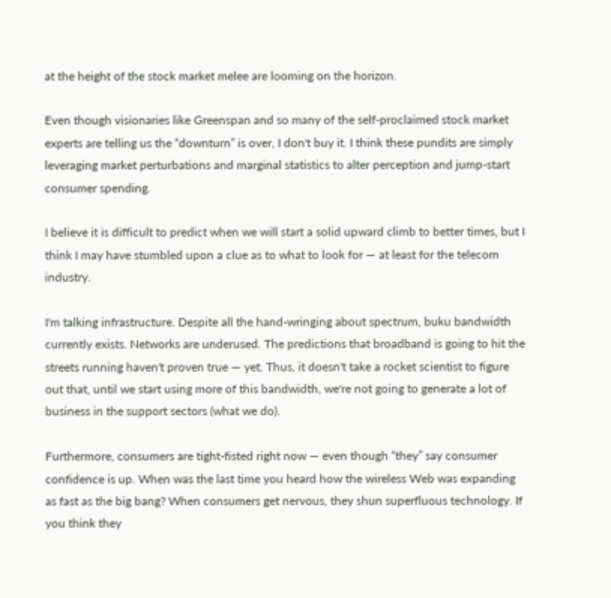at the height of the stock market melee are looming on the horizon.

Even though visionaries like Greenspan and so many of the self-proclaimed stock market experts are telling us the “downturn” is over, I don't buy it. I think these pundits are simply leveraging market perturbations and marginal statistics to alter perception and jump-start consumer spending.

I believe it is difficult to predict when we will start a solid upward climb to better times, but I think I may have stumbled upon a clue as to what to look for — at least for the telecom industry.

I'm talking infrastructure. Despite all the hand-wringing about spectrum, buku bandwidth currently exists. Networks are underused. The predictions that broadband is going to hit the streets running haven't proven true — yet. Thus, it doesn't take a rocket scientist to figure out that, until we start using more of this bandwidth, we're not going to generate a lot of business in the support sectors (what we do).

Furthermore, consumers are tight-fisted right now — even though “they” say consumer confidence is up. When was the last time you heard how the wireless Web was expanding as fast as the big bang? When consumers get nervous, they shun superfluous technology. If you think they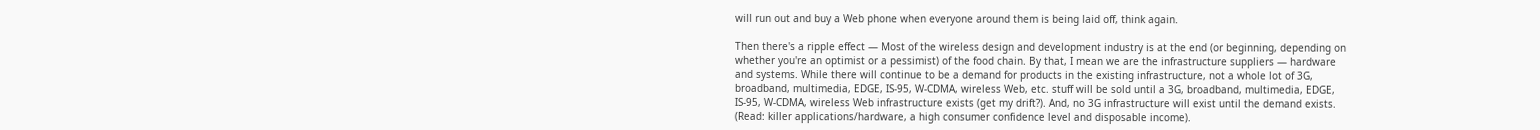will run out and buy a Web phone when everyone around them is being laid off, think again.

Then there's a ripple effect — Most of the wireless design and development industry is at the end (or beginning, depending on whether you're an optimist or a pessimist) of the food chain. By that, I mean we are the infrastructure suppliers — hardware and systems. While there will continue to be a demand for products in the existing infrastructure, not a whole lot of 3G, broadband, multimedia, EDGE, IS-95, W-CDMA, wireless Web, etc. stuff will be sold until a 3G, broadband, multimedia, EDGE, IS-95, W-CDMA, wireless Web infrastructure exists (get my drift?). And, no 3G infrastructure will exist until the demand exists. (Read: killer applications/hardware, a high consumer confidence level and disposable income).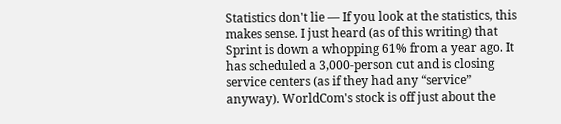Statistics don't lie — If you look at the statistics, this makes sense. I just heard (as of this writing) that Sprint is down a whopping 61% from a year ago. It has scheduled a 3,000-person cut and is closing service centers (as if they had any “service” anyway). WorldCom's stock is off just about the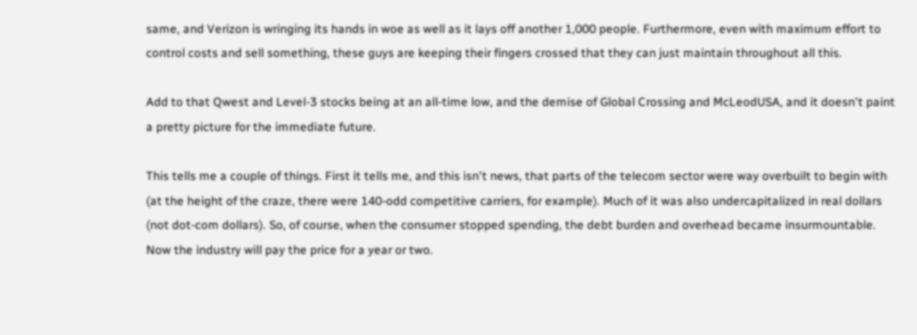same, and Verizon is wringing its hands in woe as well as it lays off another 1,000 people. Furthermore, even with maximum effort to control costs and sell something, these guys are keeping their fingers crossed that they can just maintain throughout all this.

Add to that Qwest and Level-3 stocks being at an all-time low, and the demise of Global Crossing and McLeodUSA, and it doesn't paint a pretty picture for the immediate future.

This tells me a couple of things. First it tells me, and this isn't news, that parts of the telecom sector were way overbuilt to begin with (at the height of the craze, there were 140-odd competitive carriers, for example). Much of it was also undercapitalized in real dollars (not dot-com dollars). So, of course, when the consumer stopped spending, the debt burden and overhead became insurmountable. Now the industry will pay the price for a year or two.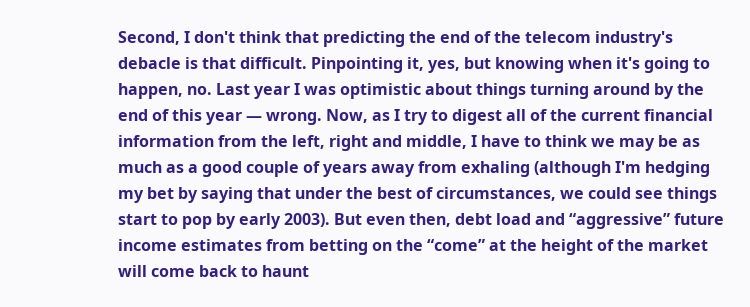Second, I don't think that predicting the end of the telecom industry's debacle is that difficult. Pinpointing it, yes, but knowing when it's going to happen, no. Last year I was optimistic about things turning around by the end of this year — wrong. Now, as I try to digest all of the current financial information from the left, right and middle, I have to think we may be as much as a good couple of years away from exhaling (although I'm hedging my bet by saying that under the best of circumstances, we could see things start to pop by early 2003). But even then, debt load and “aggressive” future income estimates from betting on the “come” at the height of the market will come back to haunt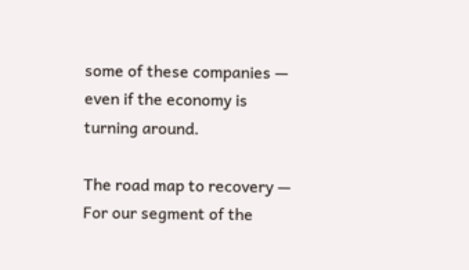some of these companies — even if the economy is turning around.

The road map to recovery — For our segment of the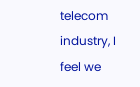telecom industry, I feel we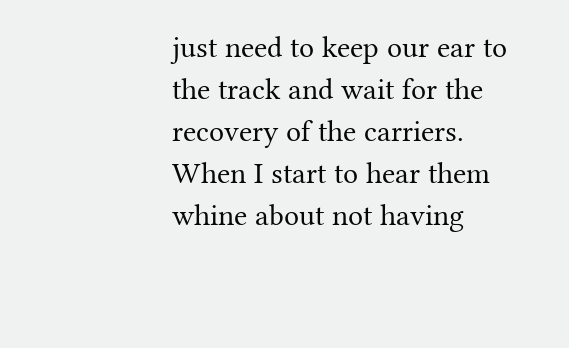just need to keep our ear to the track and wait for the recovery of the carriers. When I start to hear them whine about not having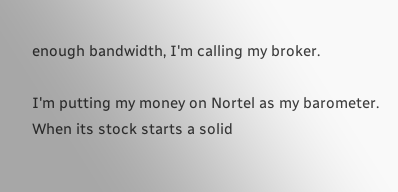enough bandwidth, I'm calling my broker.

I'm putting my money on Nortel as my barometer. When its stock starts a solid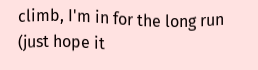climb, I'm in for the long run (just hope it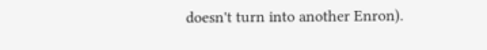doesn't turn into another Enron).